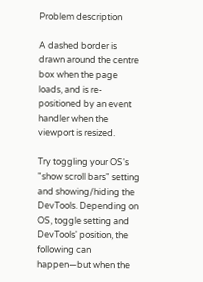Problem description

A dashed border is drawn around the centre box when the page loads, and is re-positioned by an event handler when the viewport is resized.

Try toggling your OS's "show scroll bars" setting and showing/hiding the DevTools. Depending on OS, toggle setting and DevTools' position, the following can happen—but when the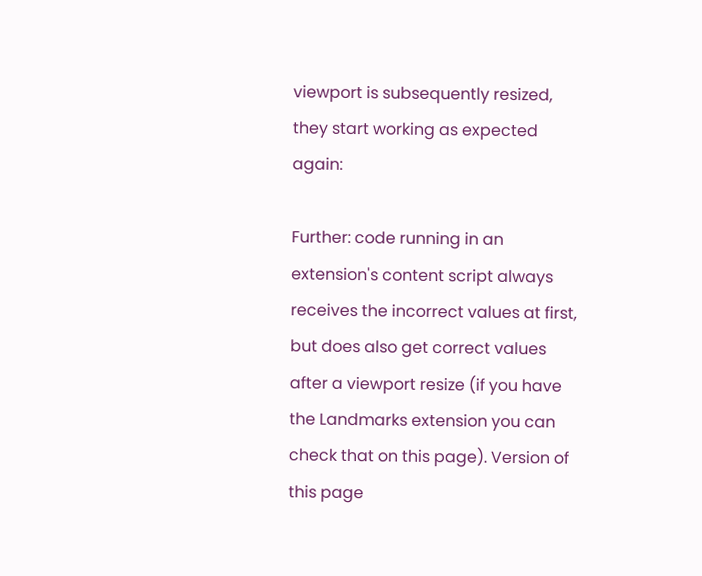viewport is subsequently resized, they start working as expected again:

Further: code running in an extension's content script always receives the incorrect values at first, but does also get correct values after a viewport resize (if you have the Landmarks extension you can check that on this page). Version of this page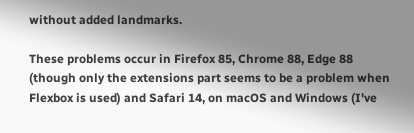without added landmarks.

These problems occur in Firefox 85, Chrome 88, Edge 88 (though only the extensions part seems to be a problem when Flexbox is used) and Safari 14, on macOS and Windows (I've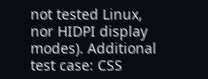not tested Linux, nor HIDPI display modes). Additional test case: CSS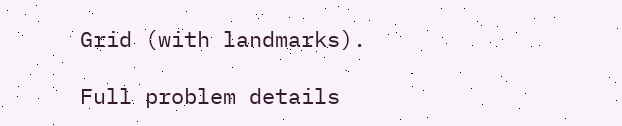Grid (with landmarks).

Full problem details